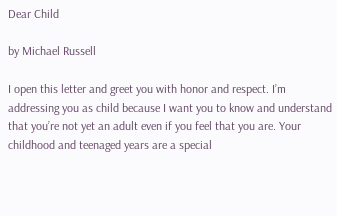Dear Child

by Michael Russell

I open this letter and greet you with honor and respect. I’m addressing you as child because I want you to know and understand that you’re not yet an adult even if you feel that you are. Your childhood and teenaged years are a special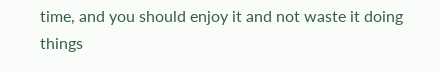time, and you should enjoy it and not waste it doing things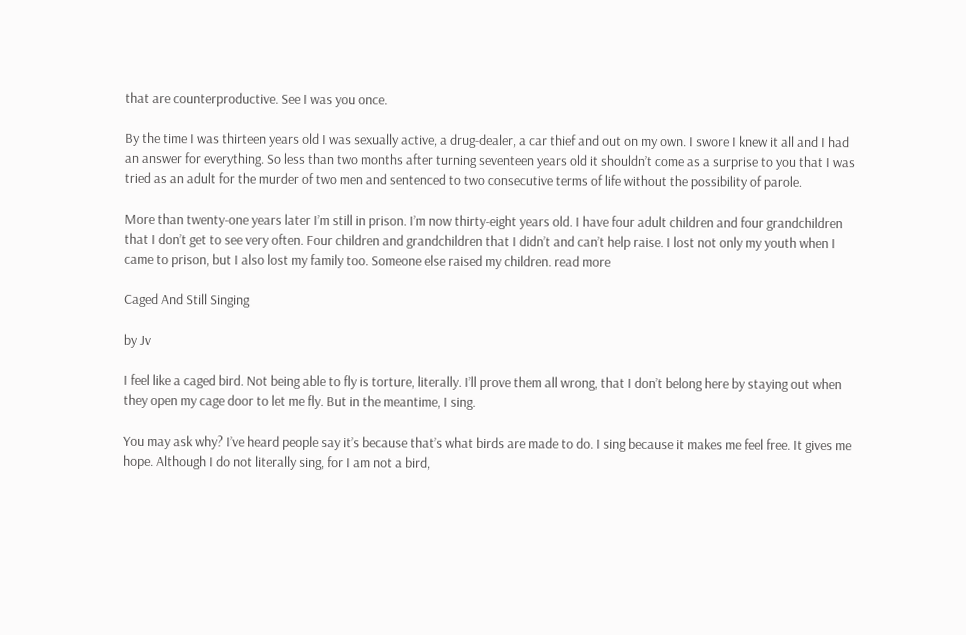that are counterproductive. See I was you once.

By the time I was thirteen years old I was sexually active, a drug-dealer, a car thief and out on my own. I swore I knew it all and I had an answer for everything. So less than two months after turning seventeen years old it shouldn’t come as a surprise to you that I was tried as an adult for the murder of two men and sentenced to two consecutive terms of life without the possibility of parole.

More than twenty-one years later I’m still in prison. I’m now thirty-eight years old. I have four adult children and four grandchildren that I don’t get to see very often. Four children and grandchildren that I didn’t and can’t help raise. I lost not only my youth when I came to prison, but I also lost my family too. Someone else raised my children. read more

Caged And Still Singing

by Jv

I feel like a caged bird. Not being able to fly is torture, literally. I’ll prove them all wrong, that I don’t belong here by staying out when they open my cage door to let me fly. But in the meantime, I sing.

You may ask why? I’ve heard people say it’s because that’s what birds are made to do. I sing because it makes me feel free. It gives me hope. Although I do not literally sing, for I am not a bird,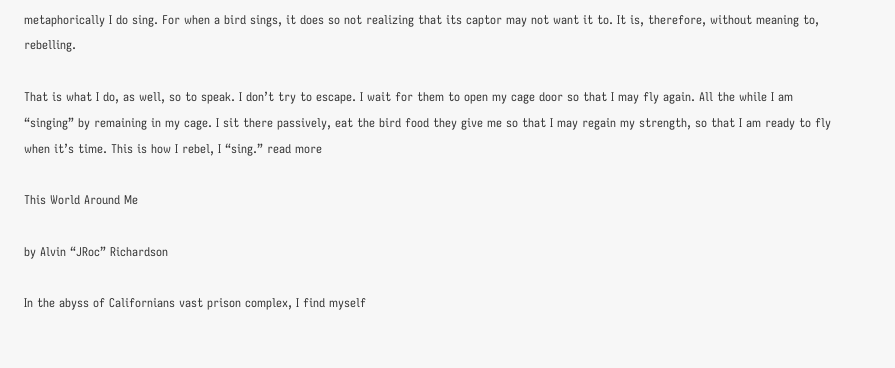metaphorically I do sing. For when a bird sings, it does so not realizing that its captor may not want it to. It is, therefore, without meaning to, rebelling.

That is what I do, as well, so to speak. I don’t try to escape. I wait for them to open my cage door so that I may fly again. All the while I am “singing” by remaining in my cage. I sit there passively, eat the bird food they give me so that I may regain my strength, so that I am ready to fly when it’s time. This is how I rebel, I “sing.” read more

This World Around Me

by Alvin “JRoc” Richardson

In the abyss of Californians vast prison complex, I find myself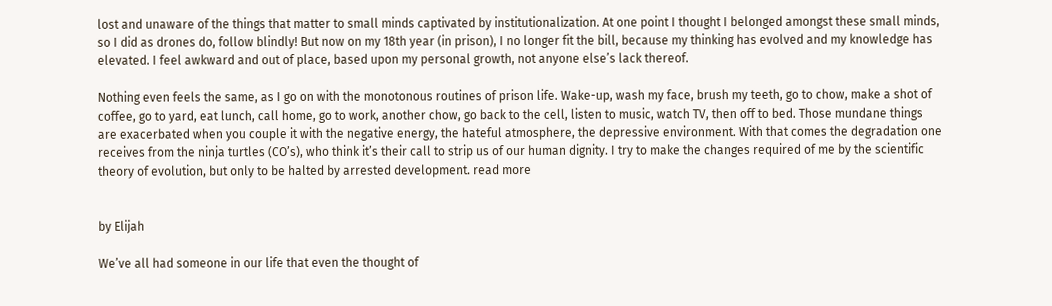lost and unaware of the things that matter to small minds captivated by institutionalization. At one point I thought I belonged amongst these small minds, so I did as drones do, follow blindly! But now on my 18th year (in prison), I no longer fit the bill, because my thinking has evolved and my knowledge has elevated. I feel awkward and out of place, based upon my personal growth, not anyone else’s lack thereof.

Nothing even feels the same, as I go on with the monotonous routines of prison life. Wake-up, wash my face, brush my teeth, go to chow, make a shot of coffee, go to yard, eat lunch, call home, go to work, another chow, go back to the cell, listen to music, watch TV, then off to bed. Those mundane things are exacerbated when you couple it with the negative energy, the hateful atmosphere, the depressive environment. With that comes the degradation one receives from the ninja turtles (CO’s), who think it’s their call to strip us of our human dignity. I try to make the changes required of me by the scientific theory of evolution, but only to be halted by arrested development. read more


by Elijah

We’ve all had someone in our life that even the thought of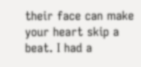their face can make your heart skip a beat. I had a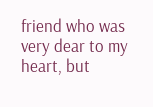friend who was very dear to my heart, but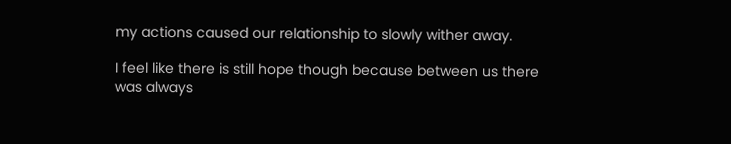my actions caused our relationship to slowly wither away.

I feel like there is still hope though because between us there was always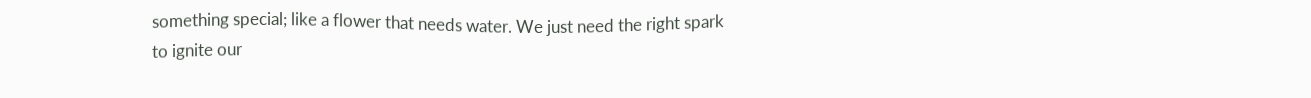something special; like a flower that needs water. We just need the right spark to ignite our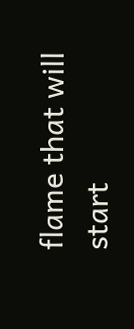flame that will start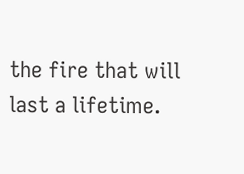the fire that will last a lifetime.